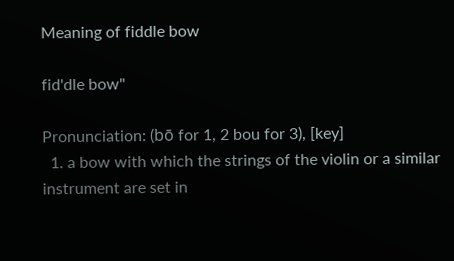Meaning of fiddle bow

fid'dle bow"

Pronunciation: (bō for 1, 2 bou for 3), [key]
  1. a bow with which the strings of the violin or a similar instrument are set in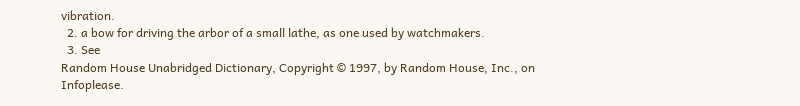vibration.
  2. a bow for driving the arbor of a small lathe, as one used by watchmakers.
  3. See
Random House Unabridged Dictionary, Copyright © 1997, by Random House, Inc., on Infoplease.